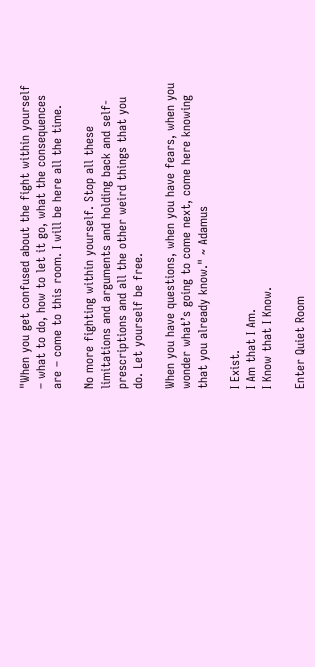"When you get confused about the fight within yourself – what to do, how to let it go, what the consequences are – come to this room. I will be here all the time.

No more fighting within yourself. Stop all these limitations and arguments and holding back and self-prescriptions and all the other weird things that you do. Let yourself be free.

When you have questions, when you have fears, when you wonder what’s going to come next, come here knowing that you already know." ~ Adamus

I Exist.
I Am that I Am.
I Know that I Know.

Enter Quiet Room